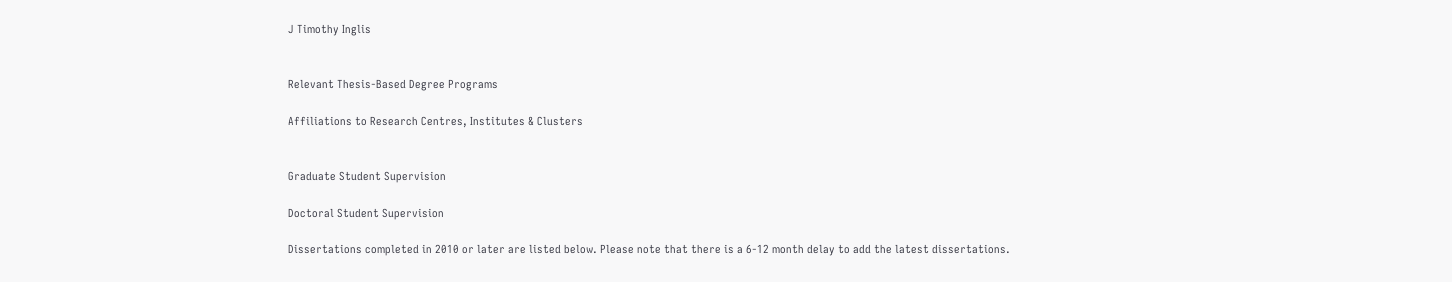J Timothy Inglis


Relevant Thesis-Based Degree Programs

Affiliations to Research Centres, Institutes & Clusters


Graduate Student Supervision

Doctoral Student Supervision

Dissertations completed in 2010 or later are listed below. Please note that there is a 6-12 month delay to add the latest dissertations.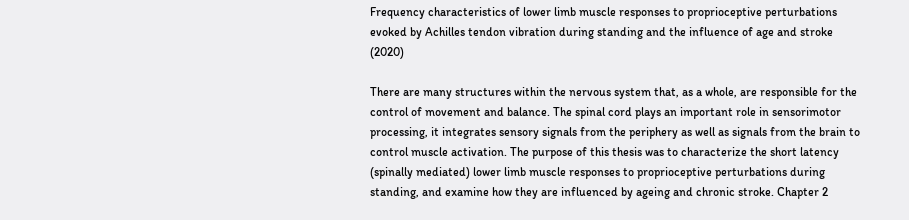Frequency characteristics of lower limb muscle responses to proprioceptive perturbations evoked by Achilles tendon vibration during standing and the influence of age and stroke (2020)

There are many structures within the nervous system that, as a whole, are responsible for the control of movement and balance. The spinal cord plays an important role in sensorimotor processing, it integrates sensory signals from the periphery as well as signals from the brain to control muscle activation. The purpose of this thesis was to characterize the short latency (spinally mediated) lower limb muscle responses to proprioceptive perturbations during standing, and examine how they are influenced by ageing and chronic stroke. Chapter 2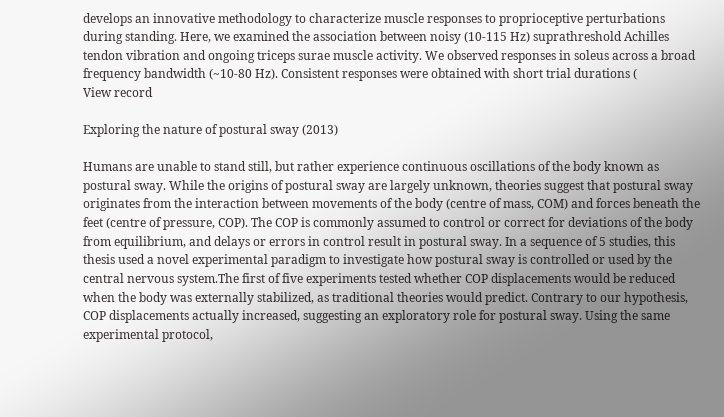develops an innovative methodology to characterize muscle responses to proprioceptive perturbations during standing. Here, we examined the association between noisy (10-115 Hz) suprathreshold Achilles tendon vibration and ongoing triceps surae muscle activity. We observed responses in soleus across a broad frequency bandwidth (~10-80 Hz). Consistent responses were obtained with short trial durations (
View record

Exploring the nature of postural sway (2013)

Humans are unable to stand still, but rather experience continuous oscillations of the body known as postural sway. While the origins of postural sway are largely unknown, theories suggest that postural sway originates from the interaction between movements of the body (centre of mass, COM) and forces beneath the feet (centre of pressure, COP). The COP is commonly assumed to control or correct for deviations of the body from equilibrium, and delays or errors in control result in postural sway. In a sequence of 5 studies, this thesis used a novel experimental paradigm to investigate how postural sway is controlled or used by the central nervous system.The first of five experiments tested whether COP displacements would be reduced when the body was externally stabilized, as traditional theories would predict. Contrary to our hypothesis, COP displacements actually increased, suggesting an exploratory role for postural sway. Using the same experimental protocol,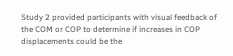Study 2 provided participants with visual feedback of the COM or COP to determine if increases in COP displacements could be the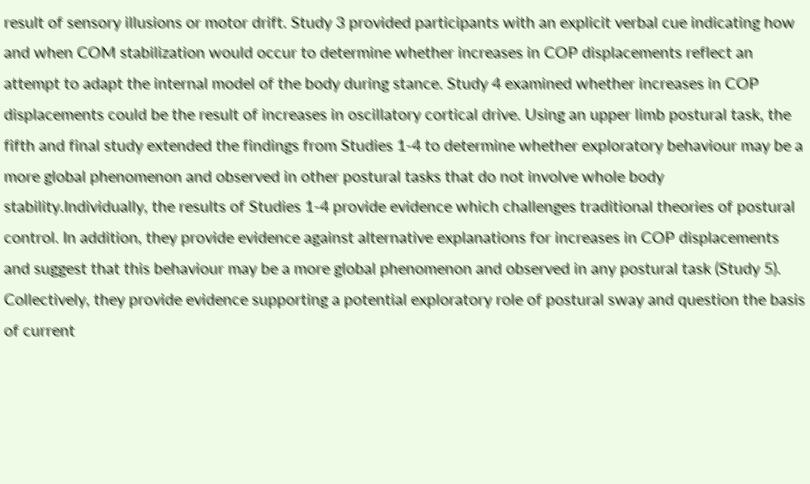result of sensory illusions or motor drift. Study 3 provided participants with an explicit verbal cue indicating how and when COM stabilization would occur to determine whether increases in COP displacements reflect an attempt to adapt the internal model of the body during stance. Study 4 examined whether increases in COP displacements could be the result of increases in oscillatory cortical drive. Using an upper limb postural task, the fifth and final study extended the findings from Studies 1-4 to determine whether exploratory behaviour may be a more global phenomenon and observed in other postural tasks that do not involve whole body stability.Individually, the results of Studies 1-4 provide evidence which challenges traditional theories of postural control. In addition, they provide evidence against alternative explanations for increases in COP displacements and suggest that this behaviour may be a more global phenomenon and observed in any postural task (Study 5). Collectively, they provide evidence supporting a potential exploratory role of postural sway and question the basis of current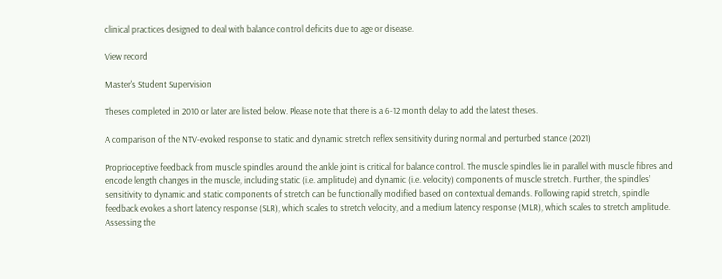clinical practices designed to deal with balance control deficits due to age or disease.

View record

Master's Student Supervision

Theses completed in 2010 or later are listed below. Please note that there is a 6-12 month delay to add the latest theses.

A comparison of the NTV-evoked response to static and dynamic stretch reflex sensitivity during normal and perturbed stance (2021)

Proprioceptive feedback from muscle spindles around the ankle joint is critical for balance control. The muscle spindles lie in parallel with muscle fibres and encode length changes in the muscle, including static (i.e. amplitude) and dynamic (i.e. velocity) components of muscle stretch. Further, the spindles’ sensitivity to dynamic and static components of stretch can be functionally modified based on contextual demands. Following rapid stretch, spindle feedback evokes a short latency response (SLR), which scales to stretch velocity, and a medium latency response (MLR), which scales to stretch amplitude. Assessing the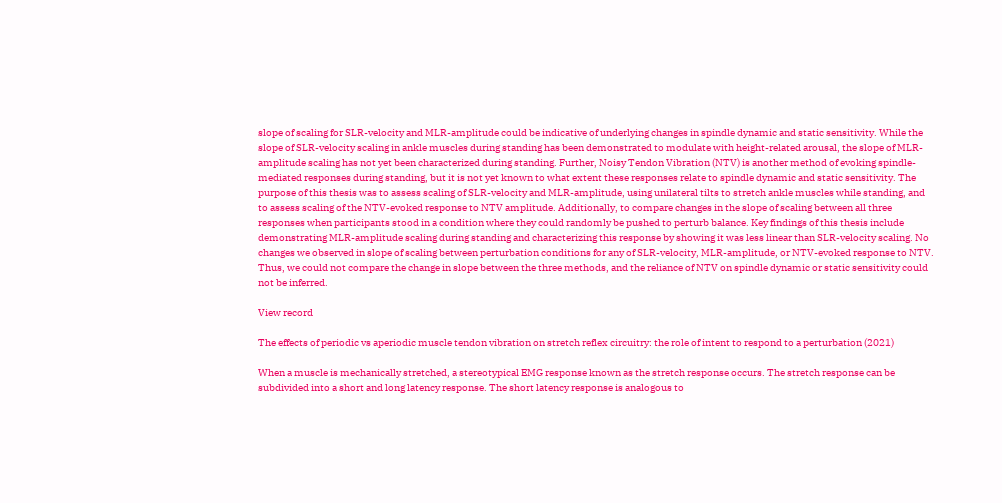slope of scaling for SLR-velocity and MLR-amplitude could be indicative of underlying changes in spindle dynamic and static sensitivity. While the slope of SLR-velocity scaling in ankle muscles during standing has been demonstrated to modulate with height-related arousal, the slope of MLR-amplitude scaling has not yet been characterized during standing. Further, Noisy Tendon Vibration (NTV) is another method of evoking spindle-mediated responses during standing, but it is not yet known to what extent these responses relate to spindle dynamic and static sensitivity. The purpose of this thesis was to assess scaling of SLR-velocity and MLR-amplitude, using unilateral tilts to stretch ankle muscles while standing, and to assess scaling of the NTV-evoked response to NTV amplitude. Additionally, to compare changes in the slope of scaling between all three responses when participants stood in a condition where they could randomly be pushed to perturb balance. Key findings of this thesis include demonstrating MLR-amplitude scaling during standing and characterizing this response by showing it was less linear than SLR-velocity scaling. No changes we observed in slope of scaling between perturbation conditions for any of SLR-velocity, MLR-amplitude, or NTV-evoked response to NTV. Thus, we could not compare the change in slope between the three methods, and the reliance of NTV on spindle dynamic or static sensitivity could not be inferred.

View record

The effects of periodic vs aperiodic muscle tendon vibration on stretch reflex circuitry: the role of intent to respond to a perturbation (2021)

When a muscle is mechanically stretched, a stereotypical EMG response known as the stretch response occurs. The stretch response can be subdivided into a short and long latency response. The short latency response is analogous to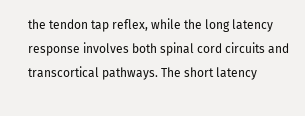the tendon tap reflex, while the long latency response involves both spinal cord circuits and transcortical pathways. The short latency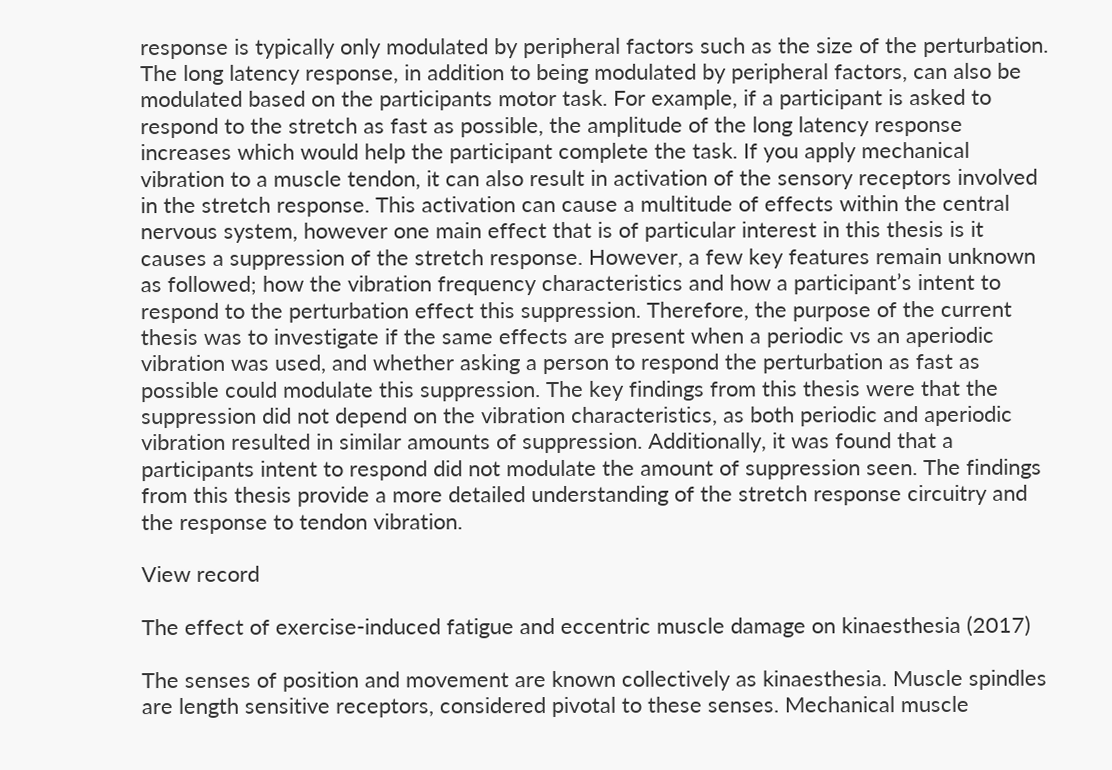response is typically only modulated by peripheral factors such as the size of the perturbation. The long latency response, in addition to being modulated by peripheral factors, can also be modulated based on the participants motor task. For example, if a participant is asked to respond to the stretch as fast as possible, the amplitude of the long latency response increases which would help the participant complete the task. If you apply mechanical vibration to a muscle tendon, it can also result in activation of the sensory receptors involved in the stretch response. This activation can cause a multitude of effects within the central nervous system, however one main effect that is of particular interest in this thesis is it causes a suppression of the stretch response. However, a few key features remain unknown as followed; how the vibration frequency characteristics and how a participant’s intent to respond to the perturbation effect this suppression. Therefore, the purpose of the current thesis was to investigate if the same effects are present when a periodic vs an aperiodic vibration was used, and whether asking a person to respond the perturbation as fast as possible could modulate this suppression. The key findings from this thesis were that the suppression did not depend on the vibration characteristics, as both periodic and aperiodic vibration resulted in similar amounts of suppression. Additionally, it was found that a participants intent to respond did not modulate the amount of suppression seen. The findings from this thesis provide a more detailed understanding of the stretch response circuitry and the response to tendon vibration.

View record

The effect of exercise-induced fatigue and eccentric muscle damage on kinaesthesia (2017)

The senses of position and movement are known collectively as kinaesthesia. Muscle spindles are length sensitive receptors, considered pivotal to these senses. Mechanical muscle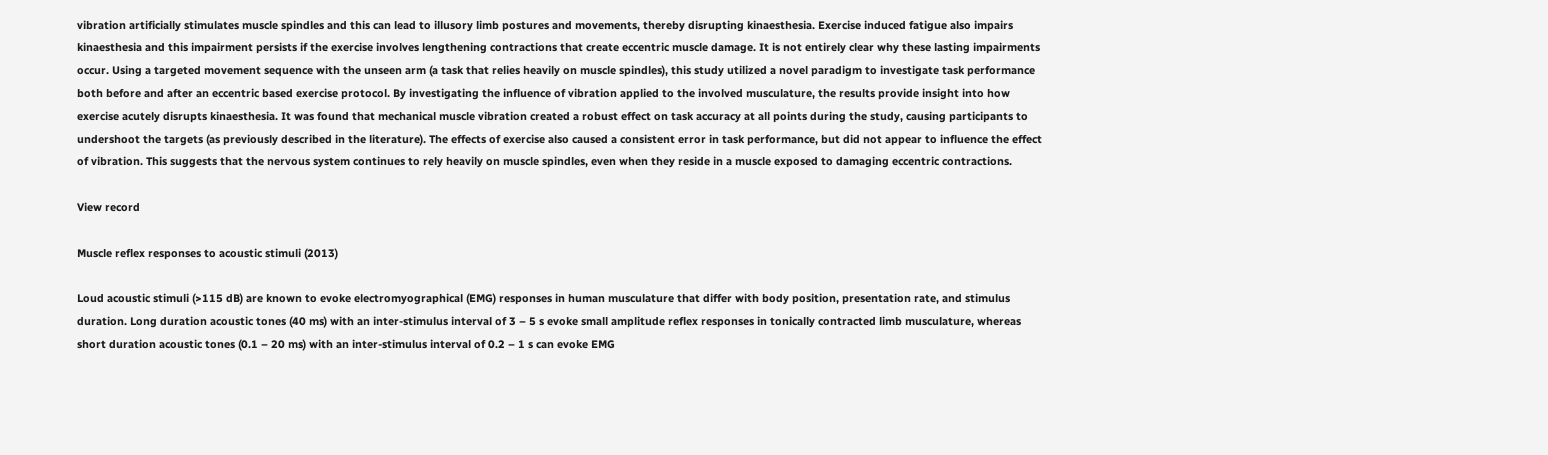vibration artificially stimulates muscle spindles and this can lead to illusory limb postures and movements, thereby disrupting kinaesthesia. Exercise induced fatigue also impairs kinaesthesia and this impairment persists if the exercise involves lengthening contractions that create eccentric muscle damage. It is not entirely clear why these lasting impairments occur. Using a targeted movement sequence with the unseen arm (a task that relies heavily on muscle spindles), this study utilized a novel paradigm to investigate task performance both before and after an eccentric based exercise protocol. By investigating the influence of vibration applied to the involved musculature, the results provide insight into how exercise acutely disrupts kinaesthesia. It was found that mechanical muscle vibration created a robust effect on task accuracy at all points during the study, causing participants to undershoot the targets (as previously described in the literature). The effects of exercise also caused a consistent error in task performance, but did not appear to influence the effect of vibration. This suggests that the nervous system continues to rely heavily on muscle spindles, even when they reside in a muscle exposed to damaging eccentric contractions.

View record

Muscle reflex responses to acoustic stimuli (2013)

Loud acoustic stimuli (>115 dB) are known to evoke electromyographical (EMG) responses in human musculature that differ with body position, presentation rate, and stimulus duration. Long duration acoustic tones (40 ms) with an inter-stimulus interval of 3 – 5 s evoke small amplitude reflex responses in tonically contracted limb musculature, whereas short duration acoustic tones (0.1 – 20 ms) with an inter-stimulus interval of 0.2 – 1 s can evoke EMG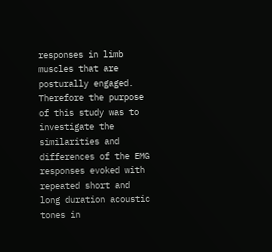responses in limb muscles that are posturally engaged. Therefore the purpose of this study was to investigate the similarities and differences of the EMG responses evoked with repeated short and long duration acoustic tones in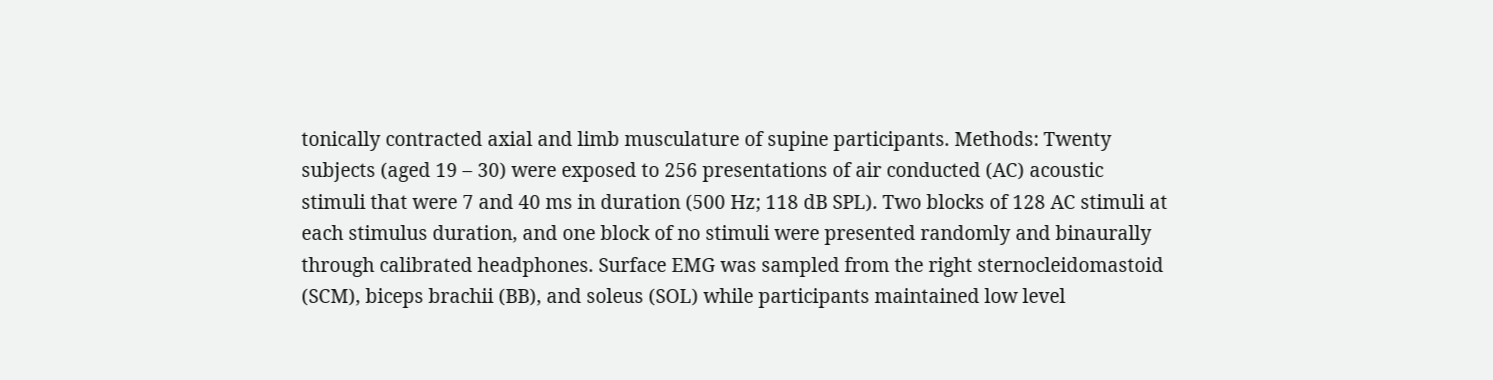tonically contracted axial and limb musculature of supine participants. Methods: Twenty subjects (aged 19 – 30) were exposed to 256 presentations of air conducted (AC) acoustic stimuli that were 7 and 40 ms in duration (500 Hz; 118 dB SPL). Two blocks of 128 AC stimuli at each stimulus duration, and one block of no stimuli were presented randomly and binaurally through calibrated headphones. Surface EMG was sampled from the right sternocleidomastoid (SCM), biceps brachii (BB), and soleus (SOL) while participants maintained low level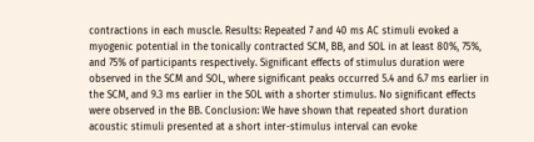contractions in each muscle. Results: Repeated 7 and 40 ms AC stimuli evoked a myogenic potential in the tonically contracted SCM, BB, and SOL in at least 80%, 75%, and 75% of participants respectively. Significant effects of stimulus duration were observed in the SCM and SOL, where significant peaks occurred 5.4 and 6.7 ms earlier in the SCM, and 9.3 ms earlier in the SOL with a shorter stimulus. No significant effects were observed in the BB. Conclusion: We have shown that repeated short duration acoustic stimuli presented at a short inter-stimulus interval can evoke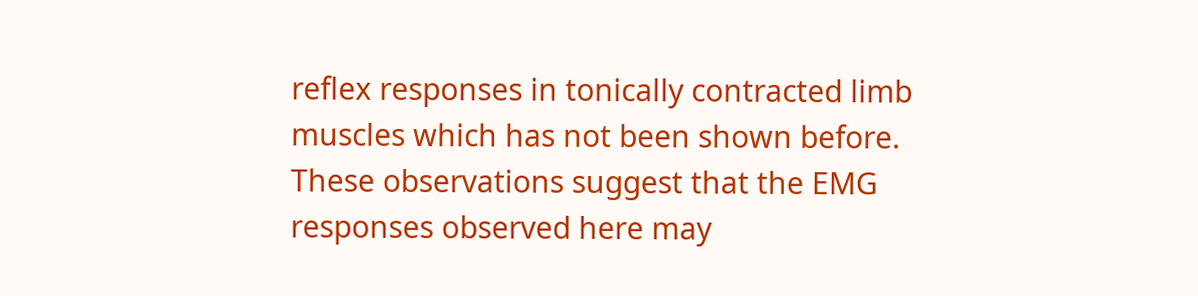reflex responses in tonically contracted limb muscles which has not been shown before. These observations suggest that the EMG responses observed here may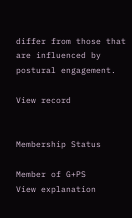differ from those that are influenced by postural engagement.

View record


Membership Status

Member of G+PS
View explanation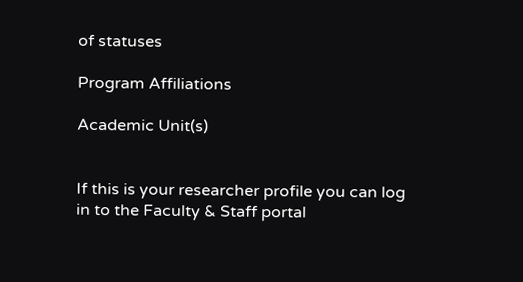of statuses

Program Affiliations

Academic Unit(s)


If this is your researcher profile you can log in to the Faculty & Staff portal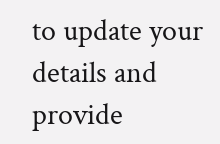to update your details and provide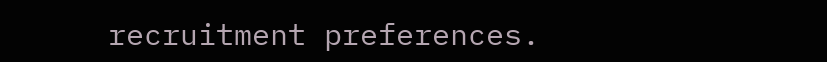recruitment preferences.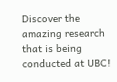Discover the amazing research that is being conducted at UBC!